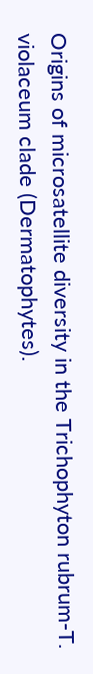Origins of microsatellite diversity in the Trichophyton rubrum-T. violaceum clade (Dermatophytes).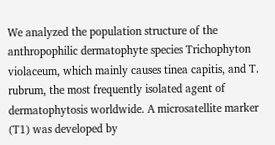We analyzed the population structure of the anthropophilic dermatophyte species Trichophyton violaceum, which mainly causes tinea capitis, and T. rubrum, the most frequently isolated agent of dermatophytosis worldwide. A microsatellite marker (T1) was developed by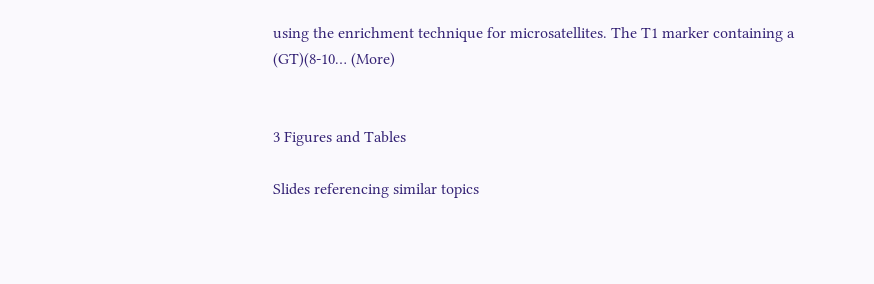using the enrichment technique for microsatellites. The T1 marker containing a (GT)(8-10… (More)


3 Figures and Tables

Slides referencing similar topics